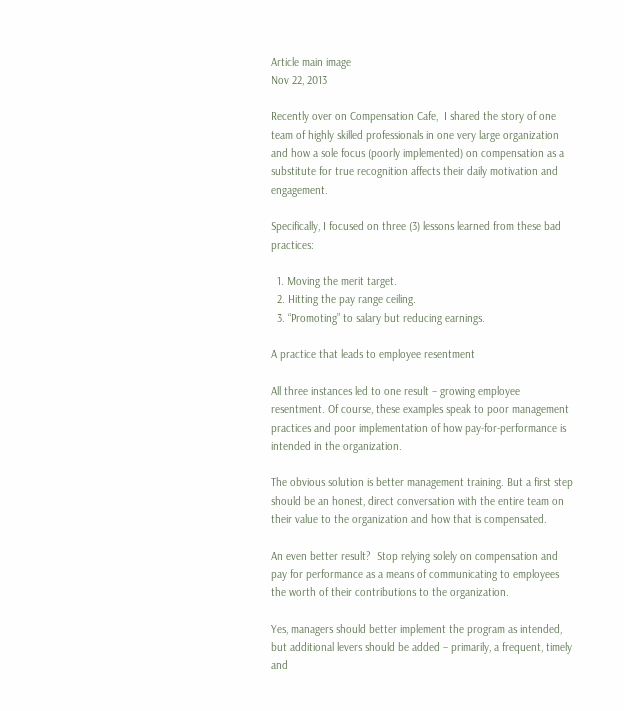Article main image
Nov 22, 2013

Recently over on Compensation Cafe,  I shared the story of one team of highly skilled professionals in one very large organization and how a sole focus (poorly implemented) on compensation as a substitute for true recognition affects their daily motivation and engagement.

Specifically, I focused on three (3) lessons learned from these bad practices:

  1. Moving the merit target.
  2. Hitting the pay range ceiling.
  3. “Promoting” to salary but reducing earnings.

A practice that leads to employee resentment

All three instances led to one result – growing employee resentment. Of course, these examples speak to poor management practices and poor implementation of how pay-for-performance is intended in the organization.

The obvious solution is better management training. But a first step should be an honest, direct conversation with the entire team on their value to the organization and how that is compensated.

An even better result?  Stop relying solely on compensation and pay for performance as a means of communicating to employees the worth of their contributions to the organization.

Yes, managers should better implement the program as intended, but additional levers should be added – primarily, a frequent, timely and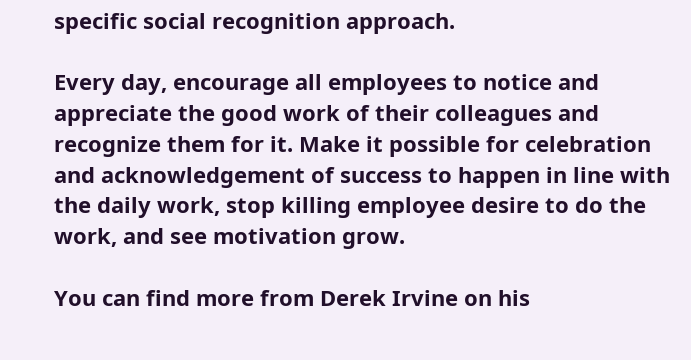specific social recognition approach.

Every day, encourage all employees to notice and appreciate the good work of their colleagues and recognize them for it. Make it possible for celebration and acknowledgement of success to happen in line with the daily work, stop killing employee desire to do the work, and see motivation grow.

You can find more from Derek Irvine on his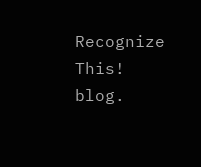Recognize This! blog.